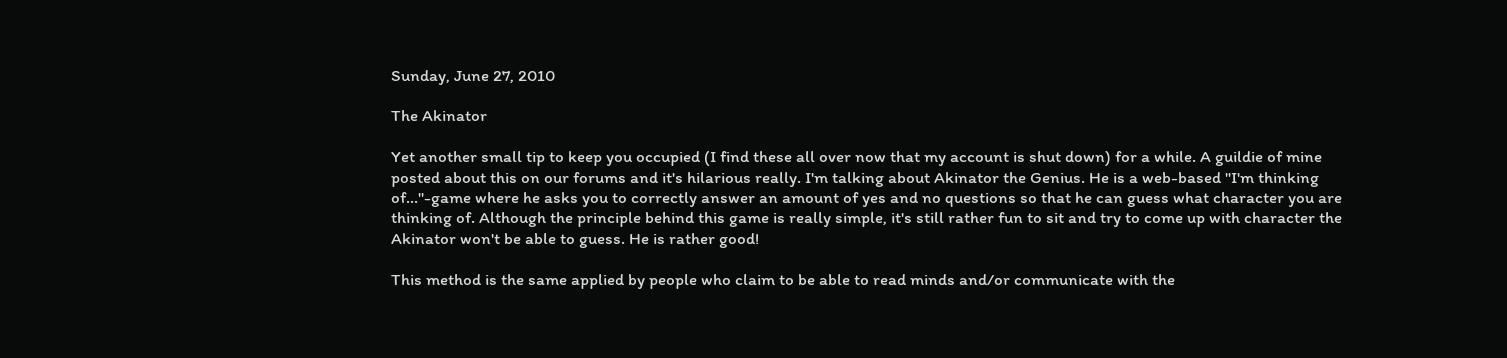Sunday, June 27, 2010

The Akinator

Yet another small tip to keep you occupied (I find these all over now that my account is shut down) for a while. A guildie of mine posted about this on our forums and it's hilarious really. I'm talking about Akinator the Genius. He is a web-based "I'm thinking of..."-game where he asks you to correctly answer an amount of yes and no questions so that he can guess what character you are thinking of. Although the principle behind this game is really simple, it's still rather fun to sit and try to come up with character the Akinator won't be able to guess. He is rather good!

This method is the same applied by people who claim to be able to read minds and/or communicate with the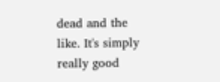dead and the like. It's simply really good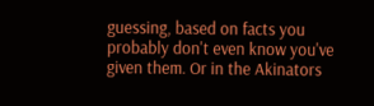guessing, based on facts you probably don't even know you've given them. Or in the Akinators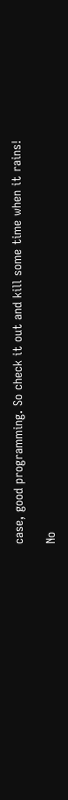case, good programming. So check it out and kill some time when it rains!

No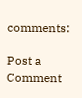comments:

Post a Comment